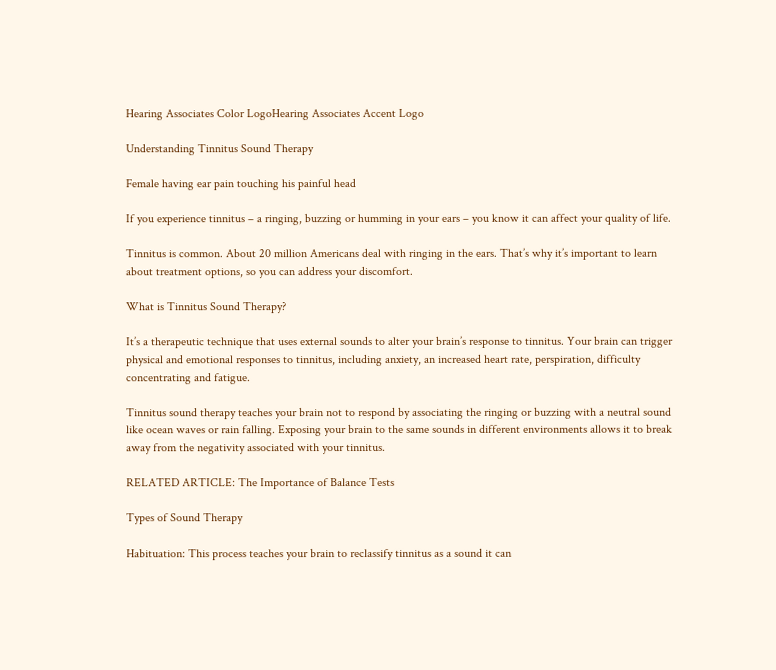Hearing Associates Color LogoHearing Associates Accent Logo

Understanding Tinnitus Sound Therapy

Female having ear pain touching his painful head

If you experience tinnitus – a ringing, buzzing or humming in your ears – you know it can affect your quality of life.

Tinnitus is common. About 20 million Americans deal with ringing in the ears. That’s why it’s important to learn about treatment options, so you can address your discomfort.

What is Tinnitus Sound Therapy?

It’s a therapeutic technique that uses external sounds to alter your brain’s response to tinnitus. Your brain can trigger physical and emotional responses to tinnitus, including anxiety, an increased heart rate, perspiration, difficulty concentrating and fatigue.

Tinnitus sound therapy teaches your brain not to respond by associating the ringing or buzzing with a neutral sound like ocean waves or rain falling. Exposing your brain to the same sounds in different environments allows it to break away from the negativity associated with your tinnitus.

RELATED ARTICLE: The Importance of Balance Tests

Types of Sound Therapy

Habituation: This process teaches your brain to reclassify tinnitus as a sound it can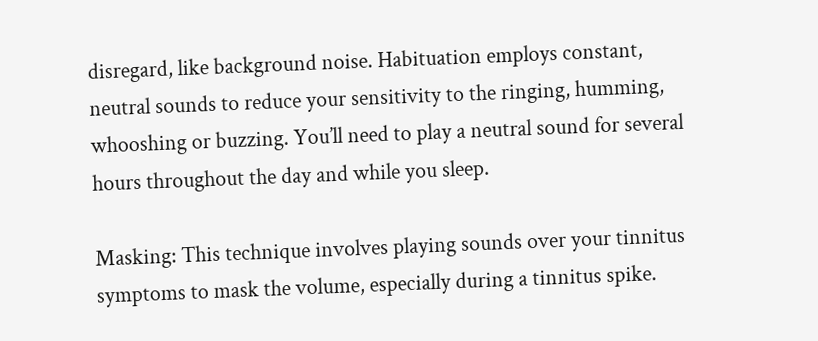disregard, like background noise. Habituation employs constant, neutral sounds to reduce your sensitivity to the ringing, humming, whooshing or buzzing. You’ll need to play a neutral sound for several hours throughout the day and while you sleep.

Masking: This technique involves playing sounds over your tinnitus symptoms to mask the volume, especially during a tinnitus spike.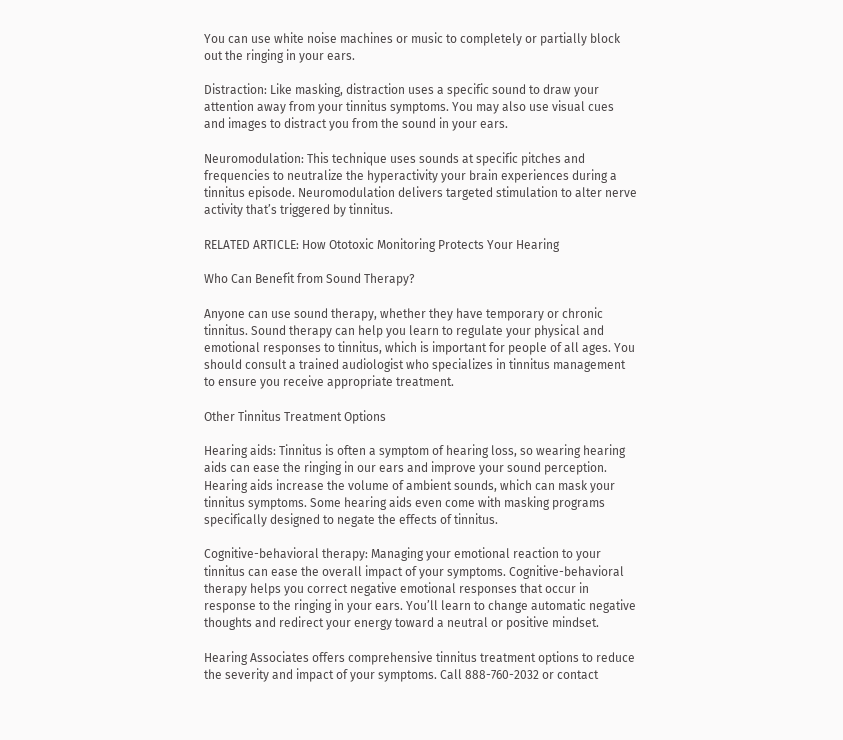You can use white noise machines or music to completely or partially block out the ringing in your ears.

Distraction: Like masking, distraction uses a specific sound to draw your attention away from your tinnitus symptoms. You may also use visual cues and images to distract you from the sound in your ears.

Neuromodulation: This technique uses sounds at specific pitches and frequencies to neutralize the hyperactivity your brain experiences during a tinnitus episode. Neuromodulation delivers targeted stimulation to alter nerve activity that’s triggered by tinnitus.

RELATED ARTICLE: How Ototoxic Monitoring Protects Your Hearing

Who Can Benefit from Sound Therapy?

Anyone can use sound therapy, whether they have temporary or chronic tinnitus. Sound therapy can help you learn to regulate your physical and emotional responses to tinnitus, which is important for people of all ages. You should consult a trained audiologist who specializes in tinnitus management to ensure you receive appropriate treatment.

Other Tinnitus Treatment Options

Hearing aids: Tinnitus is often a symptom of hearing loss, so wearing hearing aids can ease the ringing in our ears and improve your sound perception. Hearing aids increase the volume of ambient sounds, which can mask your tinnitus symptoms. Some hearing aids even come with masking programs specifically designed to negate the effects of tinnitus.

Cognitive-behavioral therapy: Managing your emotional reaction to your tinnitus can ease the overall impact of your symptoms. Cognitive-behavioral therapy helps you correct negative emotional responses that occur in response to the ringing in your ears. You’ll learn to change automatic negative thoughts and redirect your energy toward a neutral or positive mindset.

Hearing Associates offers comprehensive tinnitus treatment options to reduce the severity and impact of your symptoms. Call 888-760-2032 or contact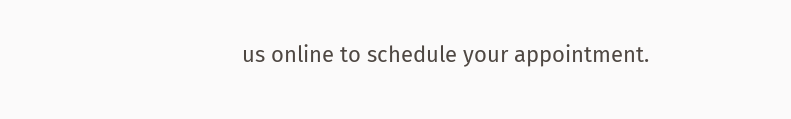us online to schedule your appointment.